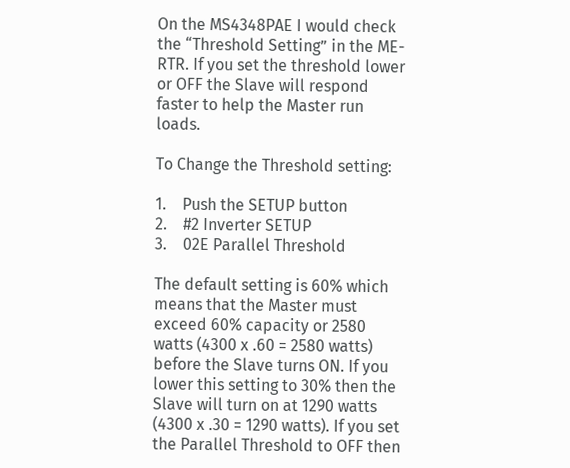On the MS4348PAE I would check the “Threshold Setting” in the ME-RTR. If you set the threshold lower or OFF the Slave will respond faster to help the Master run loads.

To Change the Threshold setting:

1.    Push the SETUP button
2.    #2 Inverter SETUP
3.    02E Parallel Threshold

The default setting is 60% which means that the Master must exceed 60% capacity or 2580 watts (4300 x .60 = 2580 watts) before the Slave turns ON. If you lower this setting to 30% then the Slave will turn on at 1290 watts (4300 x .30 = 1290 watts). If you set the Parallel Threshold to OFF then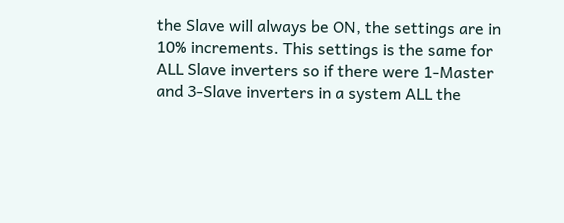the Slave will always be ON, the settings are in 10% increments. This settings is the same for ALL Slave inverters so if there were 1-Master and 3-Slave inverters in a system ALL the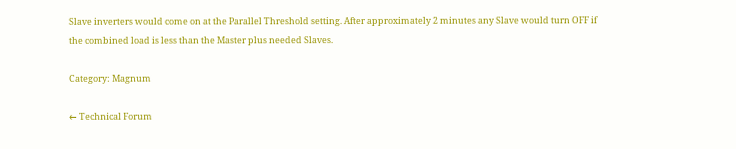Slave inverters would come on at the Parallel Threshold setting. After approximately 2 minutes any Slave would turn OFF if the combined load is less than the Master plus needed Slaves.

Category: Magnum

← Technical Forum